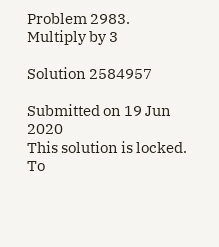Problem 2983. Multiply by 3

Solution 2584957

Submitted on 19 Jun 2020
This solution is locked. To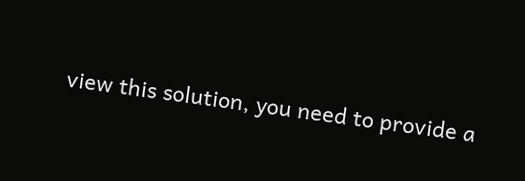view this solution, you need to provide a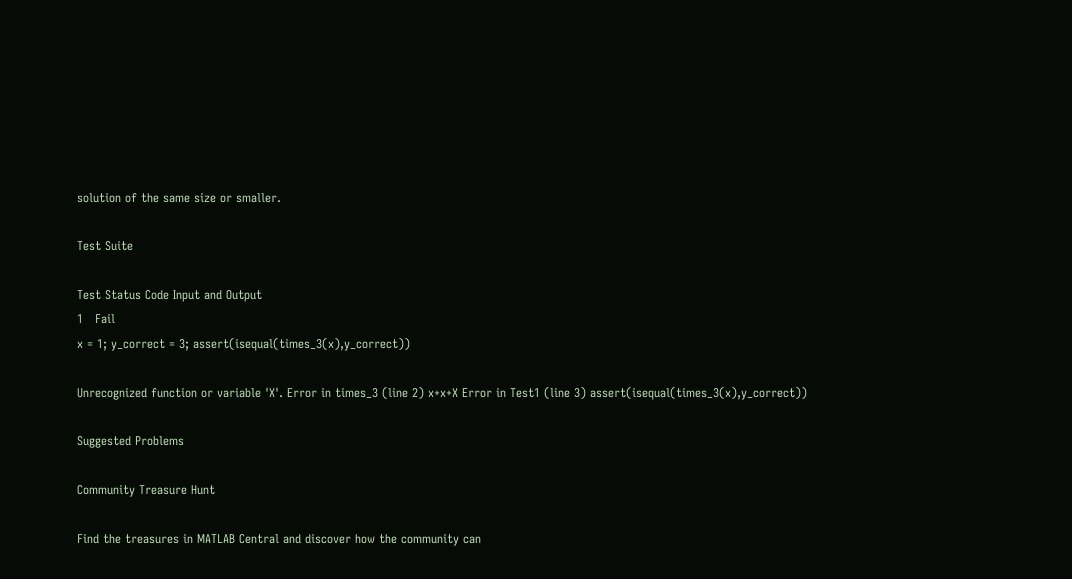solution of the same size or smaller.

Test Suite

Test Status Code Input and Output
1   Fail
x = 1; y_correct = 3; assert(isequal(times_3(x),y_correct))

Unrecognized function or variable 'X'. Error in times_3 (line 2) x+x+X Error in Test1 (line 3) assert(isequal(times_3(x),y_correct))

Suggested Problems

Community Treasure Hunt

Find the treasures in MATLAB Central and discover how the community can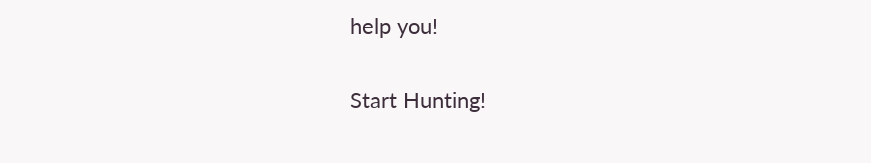help you!

Start Hunting!